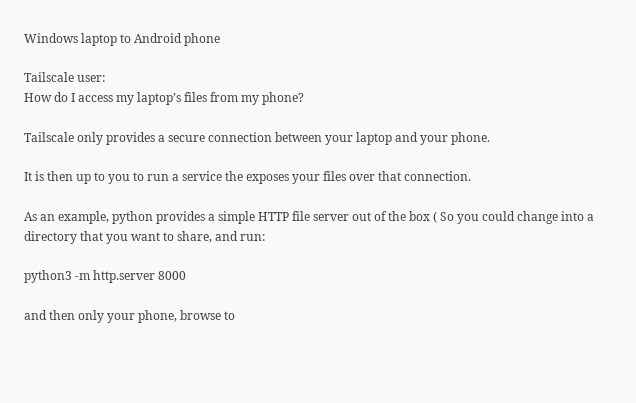Windows laptop to Android phone

Tailscale user:
How do I access my laptop’s files from my phone?

Tailscale only provides a secure connection between your laptop and your phone.

It is then up to you to run a service the exposes your files over that connection.

As an example, python provides a simple HTTP file server out of the box ( So you could change into a directory that you want to share, and run:

python3 -m http.server 8000

and then only your phone, browse to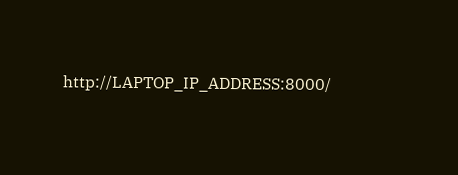http://LAPTOP_IP_ADDRESS:8000/